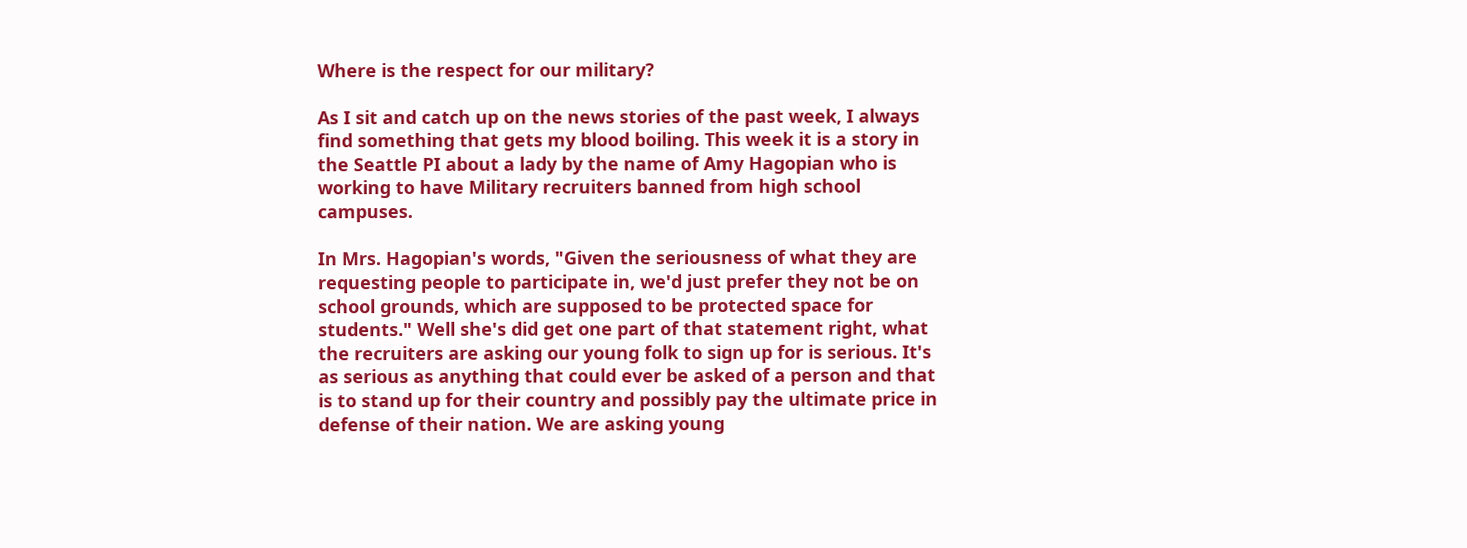Where is the respect for our military?

As I sit and catch up on the news stories of the past week, I always find something that gets my blood boiling. This week it is a story in the Seattle PI about a lady by the name of Amy Hagopian who is working to have Military recruiters banned from high school campuses.

In Mrs. Hagopian's words, "Given the seriousness of what they are requesting people to participate in, we'd just prefer they not be on school grounds, which are supposed to be protected space for students." Well she's did get one part of that statement right, what the recruiters are asking our young folk to sign up for is serious. It's as serious as anything that could ever be asked of a person and that is to stand up for their country and possibly pay the ultimate price in defense of their nation. We are asking young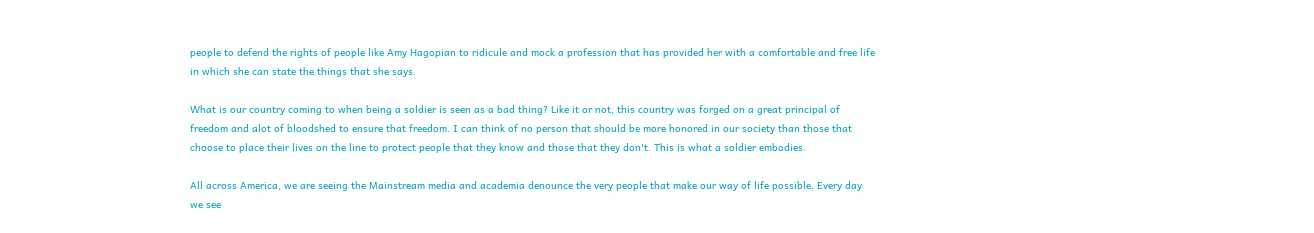people to defend the rights of people like Amy Hagopian to ridicule and mock a profession that has provided her with a comfortable and free life in which she can state the things that she says.

What is our country coming to when being a soldier is seen as a bad thing? Like it or not, this country was forged on a great principal of freedom and alot of bloodshed to ensure that freedom. I can think of no person that should be more honored in our society than those that choose to place their lives on the line to protect people that they know and those that they don't. This is what a soldier embodies.

All across America, we are seeing the Mainstream media and academia denounce the very people that make our way of life possible. Every day we see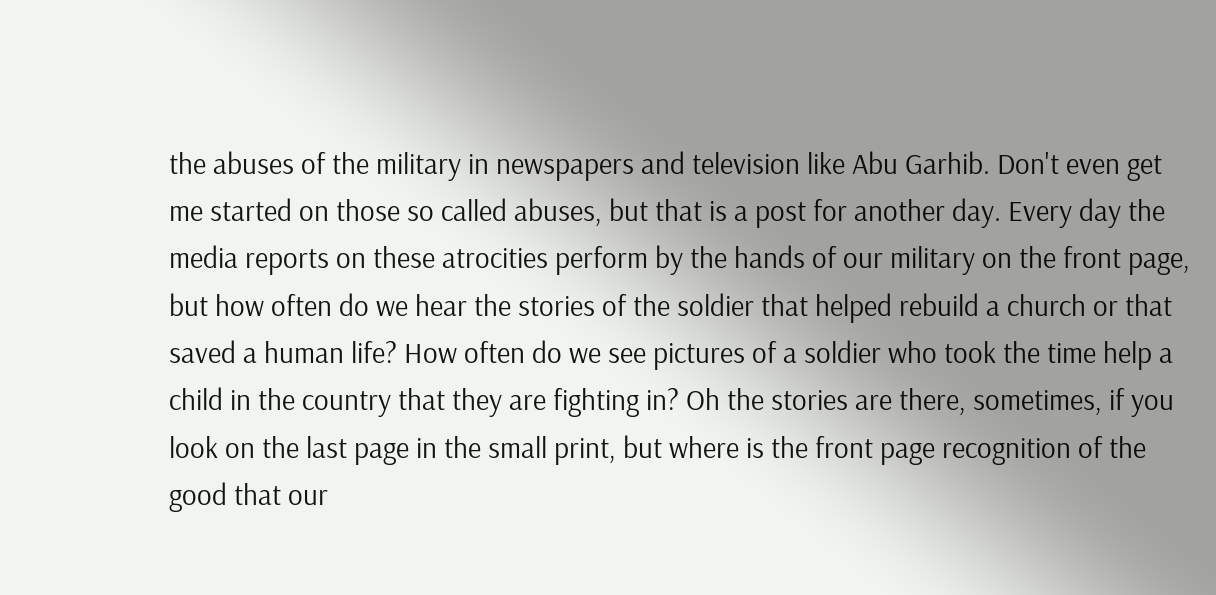the abuses of the military in newspapers and television like Abu Garhib. Don't even get me started on those so called abuses, but that is a post for another day. Every day the media reports on these atrocities perform by the hands of our military on the front page, but how often do we hear the stories of the soldier that helped rebuild a church or that saved a human life? How often do we see pictures of a soldier who took the time help a child in the country that they are fighting in? Oh the stories are there, sometimes, if you look on the last page in the small print, but where is the front page recognition of the good that our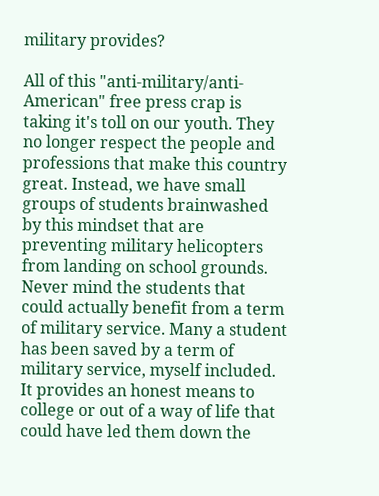military provides?

All of this "anti-military/anti-American" free press crap is taking it's toll on our youth. They no longer respect the people and professions that make this country great. Instead, we have small groups of students brainwashed by this mindset that are preventing military helicopters from landing on school grounds. Never mind the students that could actually benefit from a term of military service. Many a student has been saved by a term of military service, myself included. It provides an honest means to college or out of a way of life that could have led them down the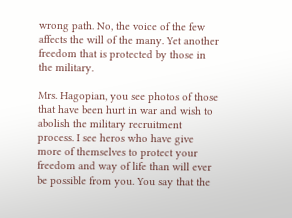wrong path. No, the voice of the few affects the will of the many. Yet another freedom that is protected by those in the military.

Mrs. Hagopian, you see photos of those that have been hurt in war and wish to abolish the military recruitment process. I see heros who have give more of themselves to protect your freedom and way of life than will ever be possible from you. You say that the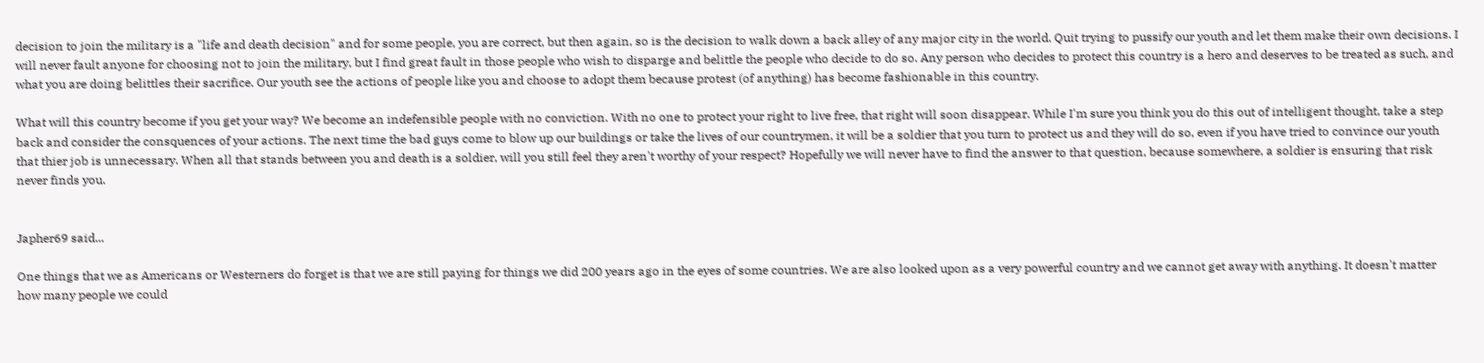decision to join the military is a "life and death decision" and for some people, you are correct, but then again, so is the decision to walk down a back alley of any major city in the world. Quit trying to pussify our youth and let them make their own decisions. I will never fault anyone for choosing not to join the military, but I find great fault in those people who wish to disparge and belittle the people who decide to do so. Any person who decides to protect this country is a hero and deserves to be treated as such, and what you are doing belittles their sacrifice. Our youth see the actions of people like you and choose to adopt them because protest (of anything) has become fashionable in this country.

What will this country become if you get your way? We become an indefensible people with no conviction. With no one to protect your right to live free, that right will soon disappear. While I'm sure you think you do this out of intelligent thought, take a step back and consider the consquences of your actions. The next time the bad guys come to blow up our buildings or take the lives of our countrymen, it will be a soldier that you turn to protect us and they will do so, even if you have tried to convince our youth that thier job is unnecessary. When all that stands between you and death is a soldier, will you still feel they aren't worthy of your respect? Hopefully we will never have to find the answer to that question, because somewhere, a soldier is ensuring that risk never finds you.


Japher69 said...

One things that we as Americans or Westerners do forget is that we are still paying for things we did 200 years ago in the eyes of some countries. We are also looked upon as a very powerful country and we cannot get away with anything. It doesn't matter how many people we could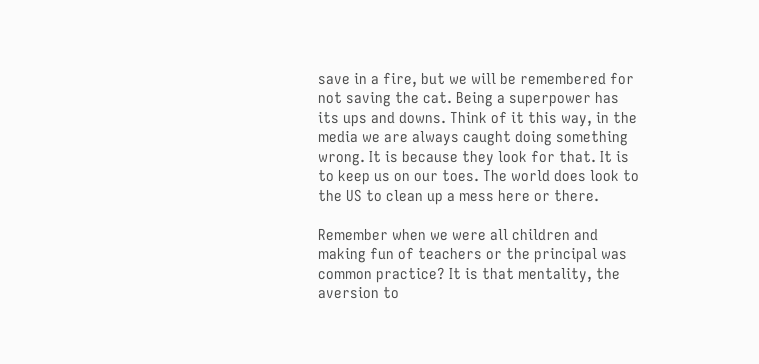save in a fire, but we will be remembered for not saving the cat. Being a superpower has its ups and downs. Think of it this way, in the media we are always caught doing something wrong. It is because they look for that. It is to keep us on our toes. The world does look to the US to clean up a mess here or there.

Remember when we were all children and making fun of teachers or the principal was common practice? It is that mentality, the aversion to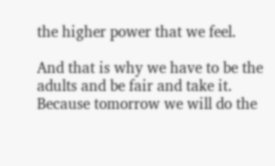the higher power that we feel.

And that is why we have to be the adults and be fair and take it. Because tomorrow we will do the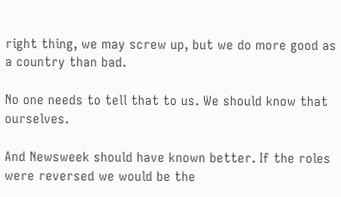right thing, we may screw up, but we do more good as a country than bad.

No one needs to tell that to us. We should know that ourselves.

And Newsweek should have known better. If the roles were reversed we would be the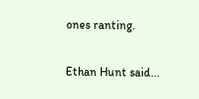ones ranting.

Ethan Hunt said...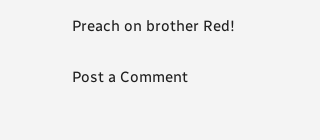Preach on brother Red!

Post a Comment